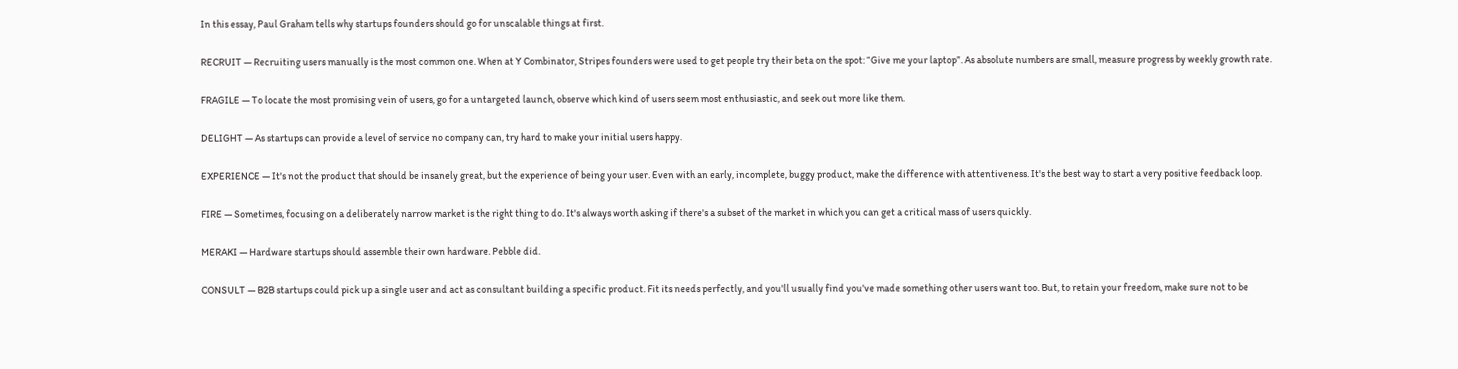In this essay, Paul Graham tells why startups founders should go for unscalable things at first.

RECRUIT — Recruiting users manually is the most common one. When at Y Combinator, Stripes founders were used to get people try their beta on the spot: “Give me your laptop”. As absolute numbers are small, measure progress by weekly growth rate.

FRAGILE — To locate the most promising vein of users, go for a untargeted launch, observe which kind of users seem most enthusiastic, and seek out more like them.

DELIGHT — As startups can provide a level of service no company can, try hard to make your initial users happy.

EXPERIENCE — It's not the product that should be insanely great, but the experience of being your user. Even with an early, incomplete, buggy product, make the difference with attentiveness. It's the best way to start a very positive feedback loop.

FIRE — Sometimes, focusing on a deliberately narrow market is the right thing to do. It's always worth asking if there's a subset of the market in which you can get a critical mass of users quickly.

MERAKI — Hardware startups should assemble their own hardware. Pebble did.

CONSULT — B2B startups could pick up a single user and act as consultant building a specific product. Fit its needs perfectly, and you'll usually find you've made something other users want too. But, to retain your freedom, make sure not to be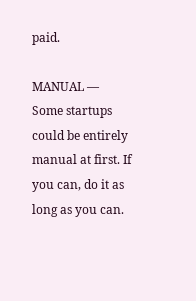paid.

MANUAL — Some startups could be entirely manual at first. If you can, do it as long as you can.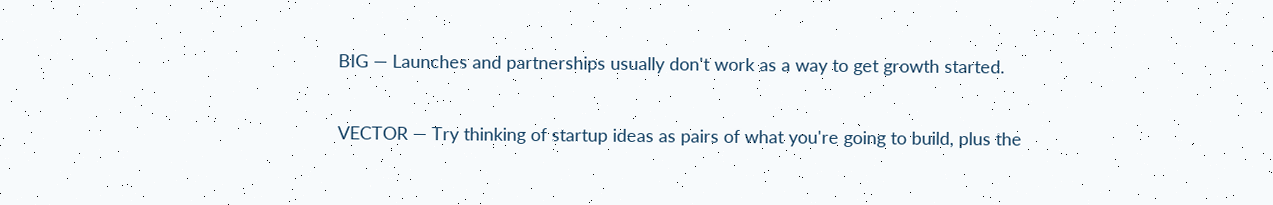BIG — Launches and partnerships usually don't work as a way to get growth started.

VECTOR — Try thinking of startup ideas as pairs of what you're going to build, plus the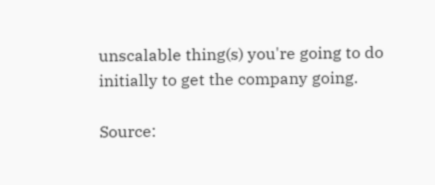unscalable thing(s) you're going to do initially to get the company going.

Source: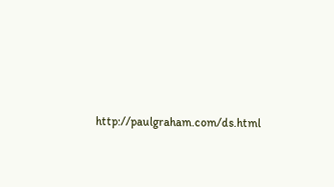http://paulgraham.com/ds.html